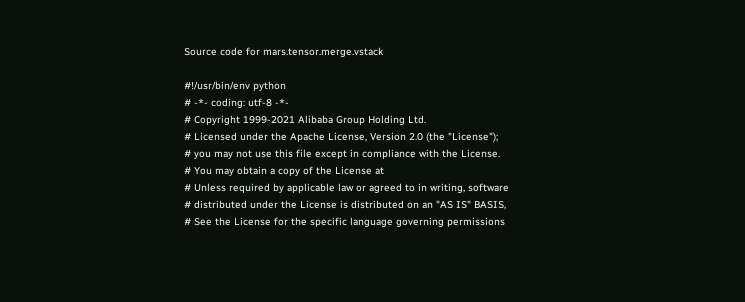Source code for mars.tensor.merge.vstack

#!/usr/bin/env python
# -*- coding: utf-8 -*-
# Copyright 1999-2021 Alibaba Group Holding Ltd.
# Licensed under the Apache License, Version 2.0 (the "License");
# you may not use this file except in compliance with the License.
# You may obtain a copy of the License at
# Unless required by applicable law or agreed to in writing, software
# distributed under the License is distributed on an "AS IS" BASIS,
# See the License for the specific language governing permissions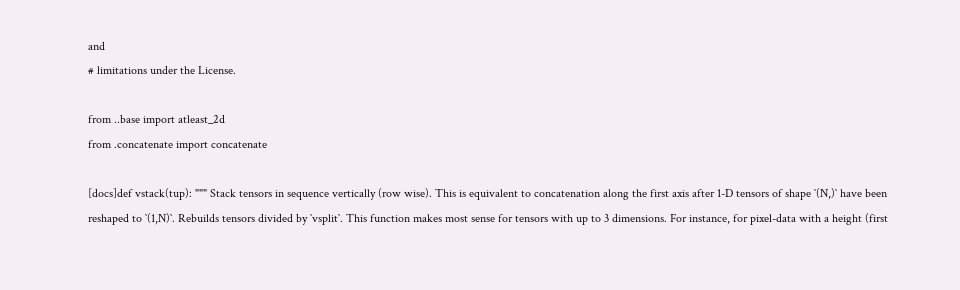and
# limitations under the License.

from ..base import atleast_2d
from .concatenate import concatenate

[docs]def vstack(tup): """ Stack tensors in sequence vertically (row wise). This is equivalent to concatenation along the first axis after 1-D tensors of shape `(N,)` have been reshaped to `(1,N)`. Rebuilds tensors divided by `vsplit`. This function makes most sense for tensors with up to 3 dimensions. For instance, for pixel-data with a height (first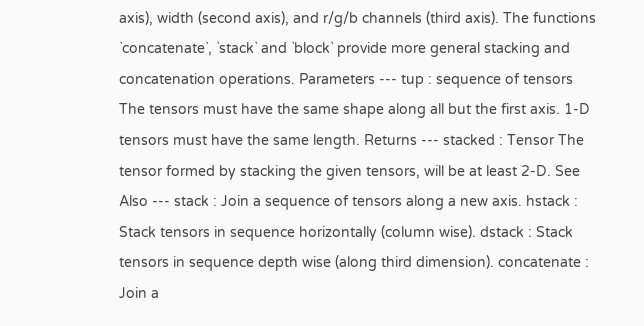axis), width (second axis), and r/g/b channels (third axis). The functions `concatenate`, `stack` and `block` provide more general stacking and concatenation operations. Parameters --- tup : sequence of tensors The tensors must have the same shape along all but the first axis. 1-D tensors must have the same length. Returns --- stacked : Tensor The tensor formed by stacking the given tensors, will be at least 2-D. See Also --- stack : Join a sequence of tensors along a new axis. hstack : Stack tensors in sequence horizontally (column wise). dstack : Stack tensors in sequence depth wise (along third dimension). concatenate : Join a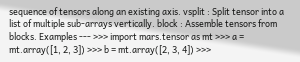sequence of tensors along an existing axis. vsplit : Split tensor into a list of multiple sub-arrays vertically. block : Assemble tensors from blocks. Examples --- >>> import mars.tensor as mt >>> a = mt.array([1, 2, 3]) >>> b = mt.array([2, 3, 4]) >>>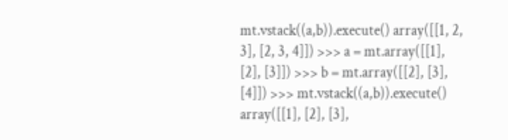mt.vstack((a,b)).execute() array([[1, 2, 3], [2, 3, 4]]) >>> a = mt.array([[1], [2], [3]]) >>> b = mt.array([[2], [3], [4]]) >>> mt.vstack((a,b)).execute() array([[1], [2], [3],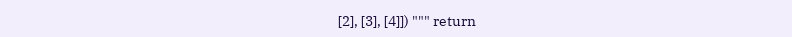[2], [3], [4]]) """ return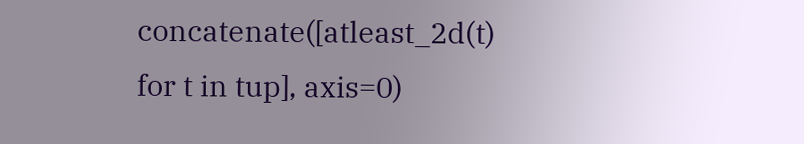concatenate([atleast_2d(t) for t in tup], axis=0)